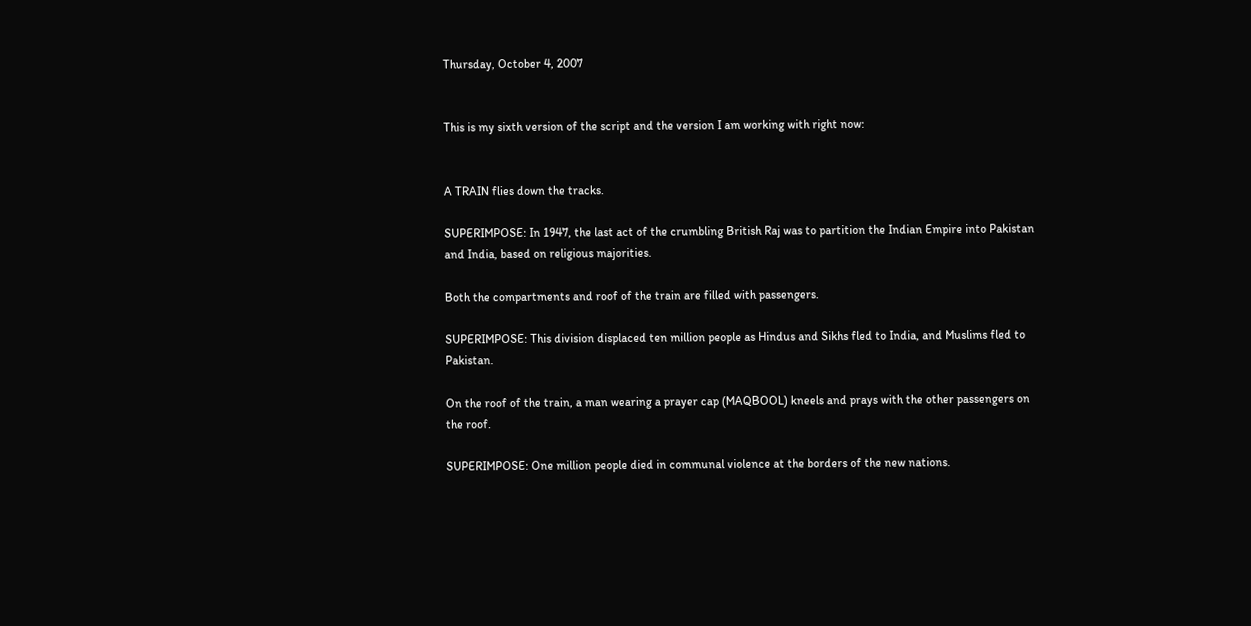Thursday, October 4, 2007


This is my sixth version of the script and the version I am working with right now:


A TRAIN flies down the tracks.

SUPERIMPOSE: In 1947, the last act of the crumbling British Raj was to partition the Indian Empire into Pakistan and India, based on religious majorities.

Both the compartments and roof of the train are filled with passengers.

SUPERIMPOSE: This division displaced ten million people as Hindus and Sikhs fled to India, and Muslims fled to Pakistan.

On the roof of the train, a man wearing a prayer cap (MAQBOOL) kneels and prays with the other passengers on the roof.

SUPERIMPOSE: One million people died in communal violence at the borders of the new nations.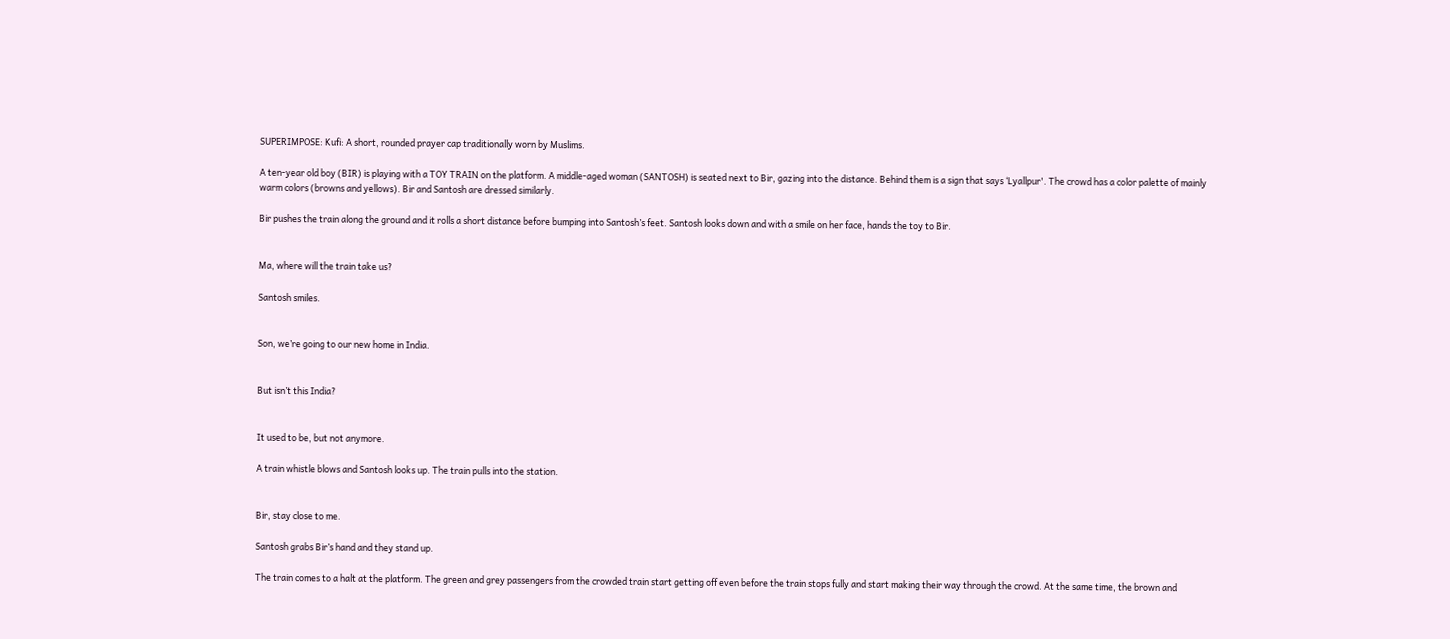SUPERIMPOSE: Kufi: A short, rounded prayer cap traditionally worn by Muslims.

A ten-year old boy (BIR) is playing with a TOY TRAIN on the platform. A middle-aged woman (SANTOSH) is seated next to Bir, gazing into the distance. Behind them is a sign that says ‘Lyallpur'. The crowd has a color palette of mainly warm colors (browns and yellows). Bir and Santosh are dressed similarly.

Bir pushes the train along the ground and it rolls a short distance before bumping into Santosh’s feet. Santosh looks down and with a smile on her face, hands the toy to Bir.


Ma, where will the train take us?

Santosh smiles.


Son, we’re going to our new home in India.


But isn’t this India?


It used to be, but not anymore.

A train whistle blows and Santosh looks up. The train pulls into the station.


Bir, stay close to me.

Santosh grabs Bir’s hand and they stand up.

The train comes to a halt at the platform. The green and grey passengers from the crowded train start getting off even before the train stops fully and start making their way through the crowd. At the same time, the brown and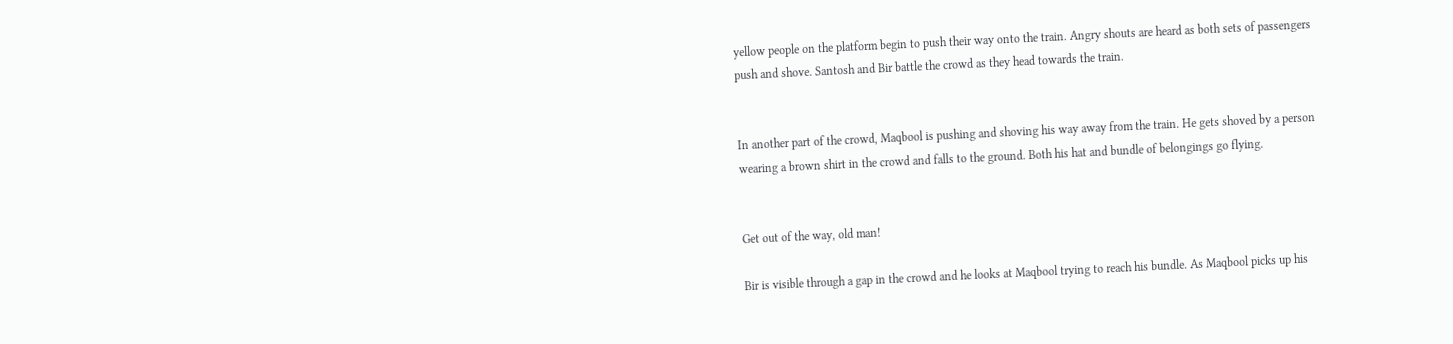yellow people on the platform begin to push their way onto the train. Angry shouts are heard as both sets of passengers push and shove. Santosh and Bir battle the crowd as they head towards the train.


In another part of the crowd, Maqbool is pushing and shoving his way away from the train. He gets shoved by a person wearing a brown shirt in the crowd and falls to the ground. Both his hat and bundle of belongings go flying.


Get out of the way, old man!

Bir is visible through a gap in the crowd and he looks at Maqbool trying to reach his bundle. As Maqbool picks up his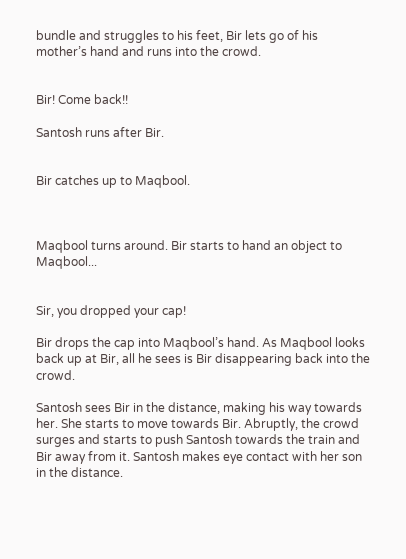bundle and struggles to his feet, Bir lets go of his mother’s hand and runs into the crowd.


Bir! Come back!!

Santosh runs after Bir.


Bir catches up to Maqbool.



Maqbool turns around. Bir starts to hand an object to Maqbool...


Sir, you dropped your cap!

Bir drops the cap into Maqbool’s hand. As Maqbool looks back up at Bir, all he sees is Bir disappearing back into the crowd.

Santosh sees Bir in the distance, making his way towards her. She starts to move towards Bir. Abruptly, the crowd surges and starts to push Santosh towards the train and Bir away from it. Santosh makes eye contact with her son in the distance.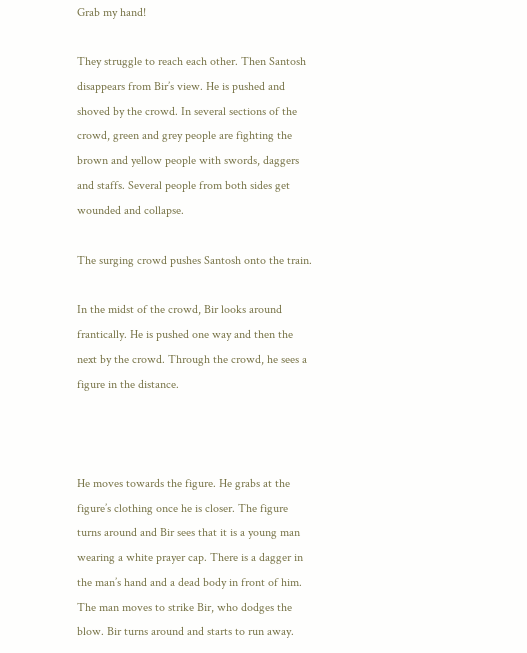Grab my hand!

They struggle to reach each other. Then Santosh disappears from Bir’s view. He is pushed and shoved by the crowd. In several sections of the crowd, green and grey people are fighting the brown and yellow people with swords, daggers and staffs. Several people from both sides get wounded and collapse.

The surging crowd pushes Santosh onto the train.

In the midst of the crowd, Bir looks around frantically. He is pushed one way and then the next by the crowd. Through the crowd, he sees a figure in the distance.



He moves towards the figure. He grabs at the figure’s clothing once he is closer. The figure turns around and Bir sees that it is a young man wearing a white prayer cap. There is a dagger in the man’s hand and a dead body in front of him. The man moves to strike Bir, who dodges the blow. Bir turns around and starts to run away.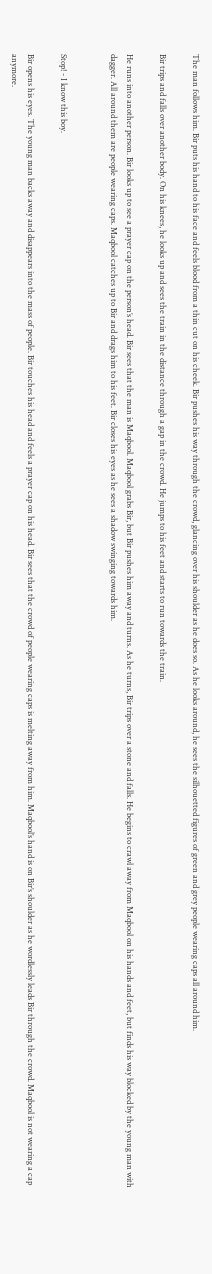The man follows him. Bir puts his hand to his face and feels blood from a thin cut on his cheek. Bir pushes his way through the crowd, glancing over his shoulder as he does so. As he looks around, he sees the silhouetted figures of green and grey people wearing caps all around him.

Bir trips and falls over another body. On his knees, he looks up and sees the train in the distance through a gap in the crowd. He jumps to his feet and starts to run towards the train.

He runs into another person. Bir looks up to see a prayer cap on the person’s head. Bir sees that the man is Maqbool. Maqbool grabs Bir, but Bir pushes him away and turns. As he turns, Bir trips over a stone and falls. He begins to crawl away from Maqbool on his hands and feet, but finds his way blocked by the young man with dagger. All around them are people wearing caps. Maqbool catches up to Bir and drags him to his feet. Bir closes his eyes as he sees a shadow swinging towards him.


Stop! - I know this boy.

Bir opens his eyes. The young man backs away and disappears into the mass of people. Bir touches his head and feels a prayer cap on his head. Bir sees that the crowd of people wearing caps is melting away from him. Maqbool’s hand is on Bir’s shoulder as he wordlessly leads Bir through the crowd. Maqbool is not wearing a cap anymore.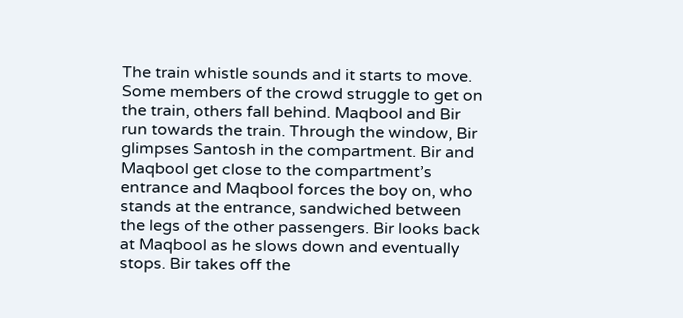The train whistle sounds and it starts to move. Some members of the crowd struggle to get on the train, others fall behind. Maqbool and Bir run towards the train. Through the window, Bir glimpses Santosh in the compartment. Bir and Maqbool get close to the compartment’s entrance and Maqbool forces the boy on, who stands at the entrance, sandwiched between the legs of the other passengers. Bir looks back at Maqbool as he slows down and eventually stops. Bir takes off the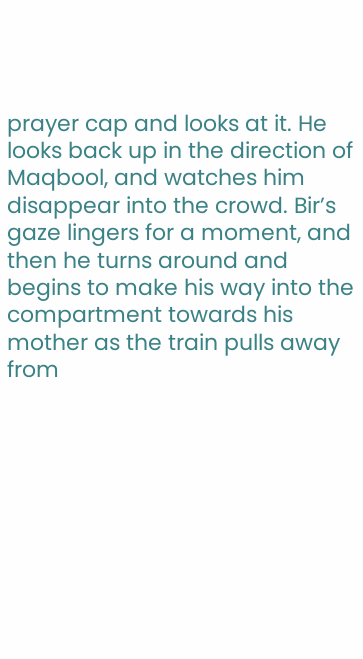prayer cap and looks at it. He looks back up in the direction of Maqbool, and watches him disappear into the crowd. Bir’s gaze lingers for a moment, and then he turns around and begins to make his way into the compartment towards his mother as the train pulls away from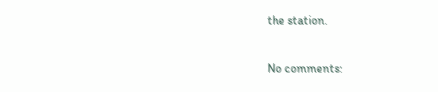the station.

No comments: